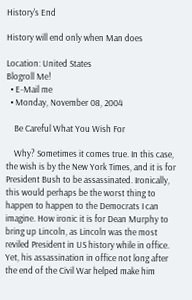History's End

History will end only when Man does

Location: United States
Blogroll Me!
  • E-Mail me
  • Monday, November 08, 2004

    Be Careful What You Wish For

    Why? Sometimes it comes true. In this case, the wish is by the New York Times, and it is for President Bush to be assassinated. Ironically, this would perhaps be the worst thing to happen to happen to the Democrats I can imagine. How ironic it is for Dean Murphy to bring up Lincoln, as Lincoln was the most reviled President in US history while in office. Yet, his assassination in office not long after the end of the Civil War helped make him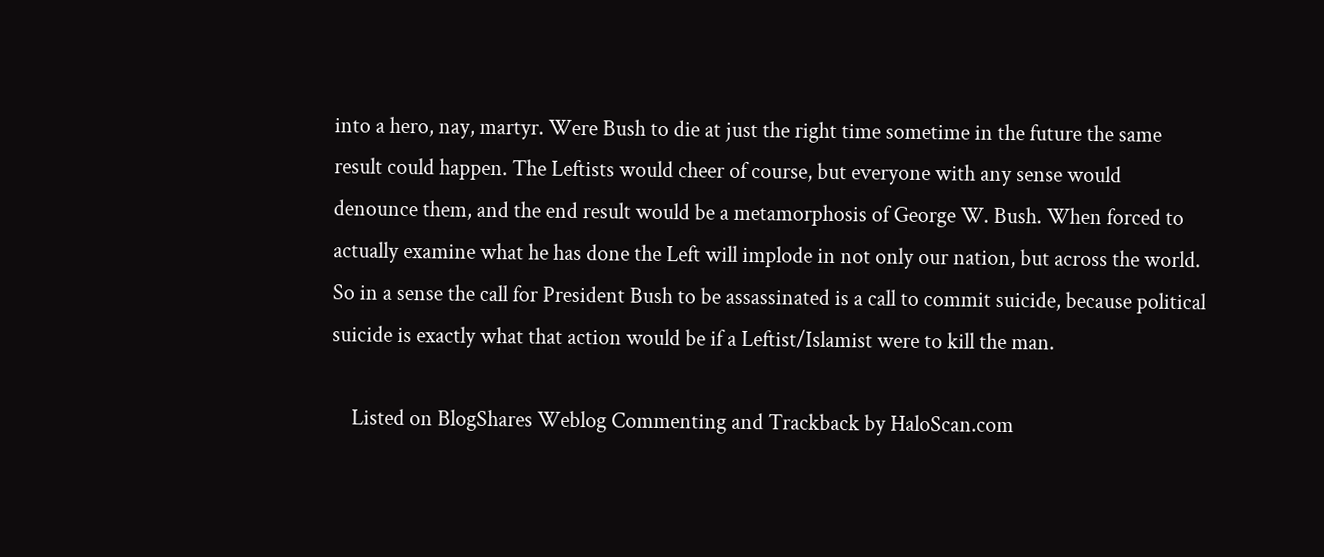into a hero, nay, martyr. Were Bush to die at just the right time sometime in the future the same result could happen. The Leftists would cheer of course, but everyone with any sense would denounce them, and the end result would be a metamorphosis of George W. Bush. When forced to actually examine what he has done the Left will implode in not only our nation, but across the world. So in a sense the call for President Bush to be assassinated is a call to commit suicide, because political suicide is exactly what that action would be if a Leftist/Islamist were to kill the man.

    Listed on BlogShares Weblog Commenting and Trackback by HaloScan.com